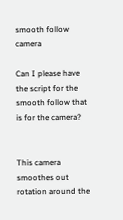smooth follow camera

Can I please have the script for the smooth follow that is for the camera?


This camera smoothes out rotation around the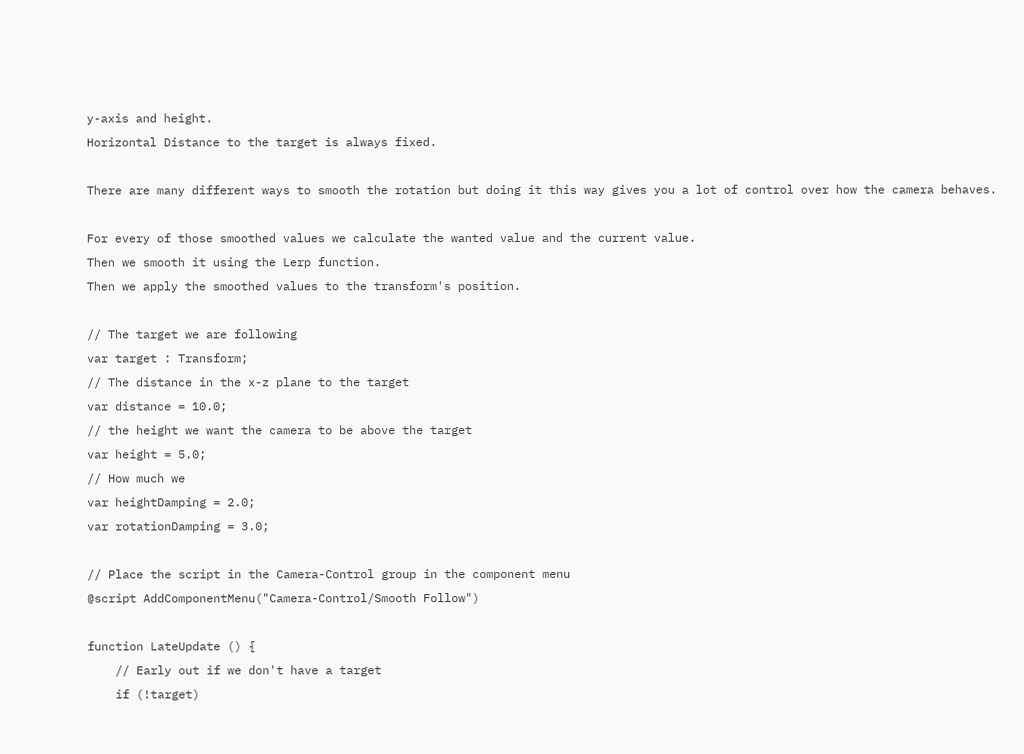y-axis and height.
Horizontal Distance to the target is always fixed.

There are many different ways to smooth the rotation but doing it this way gives you a lot of control over how the camera behaves.

For every of those smoothed values we calculate the wanted value and the current value.
Then we smooth it using the Lerp function.
Then we apply the smoothed values to the transform's position.

// The target we are following
var target : Transform;
// The distance in the x-z plane to the target
var distance = 10.0;
// the height we want the camera to be above the target
var height = 5.0;
// How much we
var heightDamping = 2.0;
var rotationDamping = 3.0;

// Place the script in the Camera-Control group in the component menu
@script AddComponentMenu("Camera-Control/Smooth Follow")

function LateUpdate () {
    // Early out if we don't have a target
    if (!target)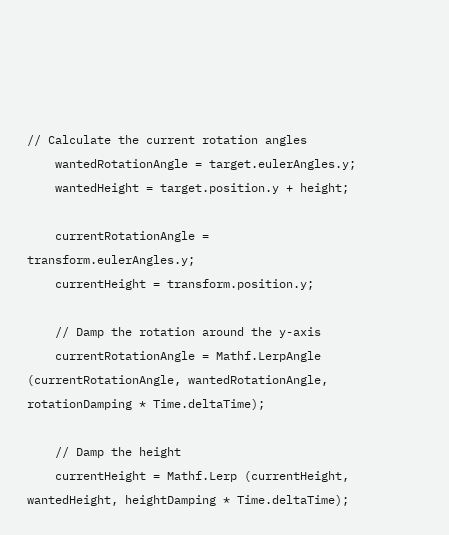// Calculate the current rotation angles
    wantedRotationAngle = target.eulerAngles.y;
    wantedHeight = target.position.y + height;

    currentRotationAngle = transform.eulerAngles.y;
    currentHeight = transform.position.y;

    // Damp the rotation around the y-axis
    currentRotationAngle = Mathf.LerpAngle (currentRotationAngle, wantedRotationAngle, rotationDamping * Time.deltaTime);

    // Damp the height
    currentHeight = Mathf.Lerp (currentHeight, wantedHeight, heightDamping * Time.deltaTime);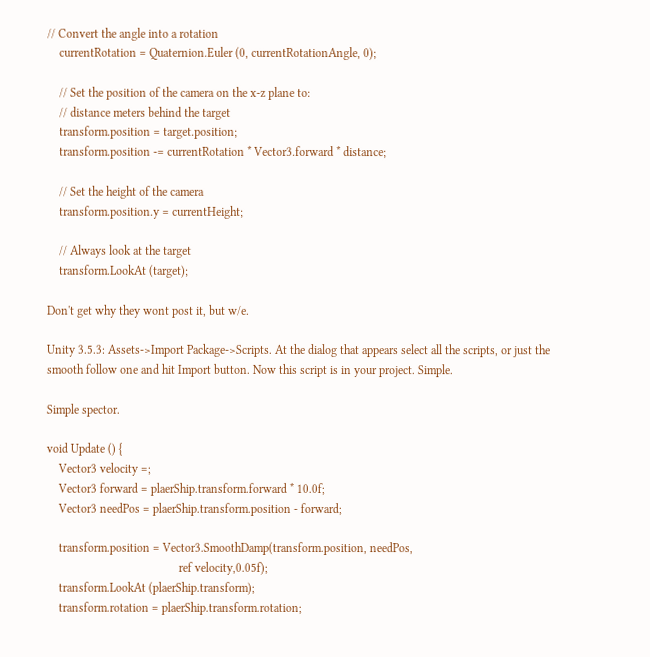// Convert the angle into a rotation
    currentRotation = Quaternion.Euler (0, currentRotationAngle, 0);

    // Set the position of the camera on the x-z plane to:
    // distance meters behind the target
    transform.position = target.position;
    transform.position -= currentRotation * Vector3.forward * distance;

    // Set the height of the camera
    transform.position.y = currentHeight;

    // Always look at the target
    transform.LookAt (target);

Don't get why they wont post it, but w/e.

Unity 3.5.3: Assets->Import Package->Scripts. At the dialog that appears select all the scripts, or just the smooth follow one and hit Import button. Now this script is in your project. Simple.

Simple spector.

void Update () {
    Vector3 velocity =;
    Vector3 forward = plaerShip.transform.forward * 10.0f;
    Vector3 needPos = plaerShip.transform.position - forward;

    transform.position = Vector3.SmoothDamp(transform.position, needPos,
                                            ref velocity,0.05f);
    transform.LookAt (plaerShip.transform);
    transform.rotation = plaerShip.transform.rotation;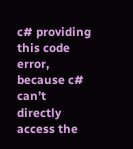c# providing this code error, because c# can’t directly access the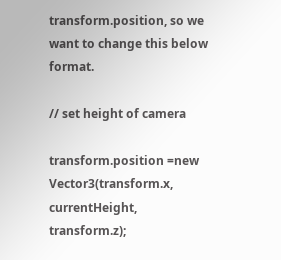transform.position, so we want to change this below format.

// set height of camera

transform.position =new Vector3(transform.x, currentHeight, transform.z);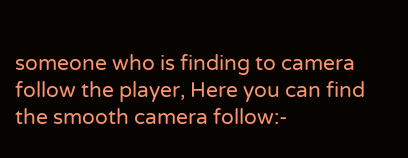someone who is finding to camera follow the player, Here you can find the smooth camera follow:-